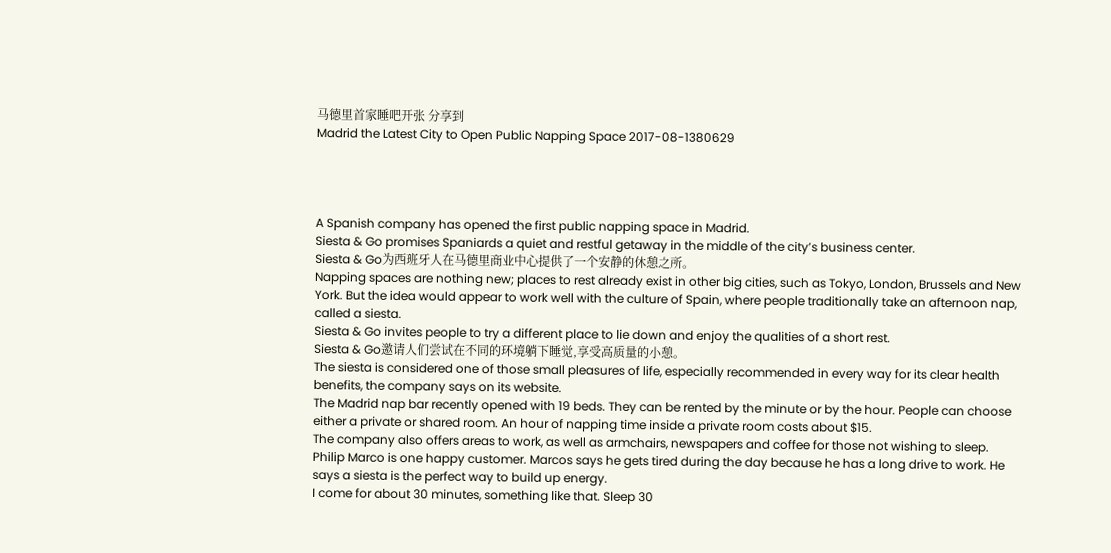马德里首家睡吧开张 分享到
Madrid the Latest City to Open Public Napping Space 2017-08-1380629




A Spanish company has opened the first public napping space in Madrid.
Siesta & Go promises Spaniards a quiet and restful getaway in the middle of the city’s business center.
Siesta & Go为西班牙人在马德里商业中心提供了一个安静的休憩之所。
Napping spaces are nothing new; places to rest already exist in other big cities, such as Tokyo, London, Brussels and New York. But the idea would appear to work well with the culture of Spain, where people traditionally take an afternoon nap, called a siesta.
Siesta & Go invites people to try a different place to lie down and enjoy the qualities of a short rest.
Siesta & Go邀请人们尝试在不同的环境躺下睡觉,享受高质量的小憩。
The siesta is considered one of those small pleasures of life, especially recommended in every way for its clear health benefits, the company says on its website.
The Madrid nap bar recently opened with 19 beds. They can be rented by the minute or by the hour. People can choose either a private or shared room. An hour of napping time inside a private room costs about $15.
The company also offers areas to work, as well as armchairs, newspapers and coffee for those not wishing to sleep.
Philip Marco is one happy customer. Marcos says he gets tired during the day because he has a long drive to work. He says a siesta is the perfect way to build up energy.
I come for about 30 minutes, something like that. Sleep 30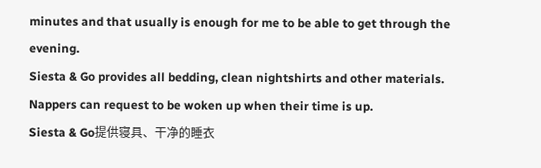minutes and that usually is enough for me to be able to get through the evening.
Siesta & Go provides all bedding, clean nightshirts and other materials. Nappers can request to be woken up when their time is up.
Siesta & Go提供寝具、干净的睡衣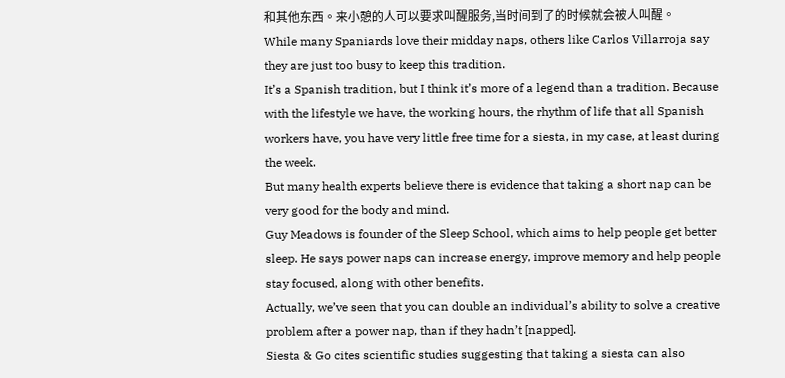和其他东西。来小憩的人可以要求叫醒服务,当时间到了的时候就会被人叫醒。
While many Spaniards love their midday naps, others like Carlos Villarroja say they are just too busy to keep this tradition.
It’s a Spanish tradition, but I think it’s more of a legend than a tradition. Because with the lifestyle we have, the working hours, the rhythm of life that all Spanish workers have, you have very little free time for a siesta, in my case, at least during the week.
But many health experts believe there is evidence that taking a short nap can be very good for the body and mind.
Guy Meadows is founder of the Sleep School, which aims to help people get better sleep. He says power naps can increase energy, improve memory and help people stay focused, along with other benefits.
Actually, we’ve seen that you can double an individual’s ability to solve a creative problem after a power nap, than if they hadn’t [napped].
Siesta & Go cites scientific studies suggesting that taking a siesta can also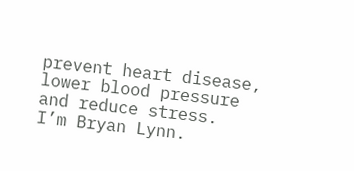prevent heart disease, lower blood pressure and reduce stress.
I’m Bryan Lynn.